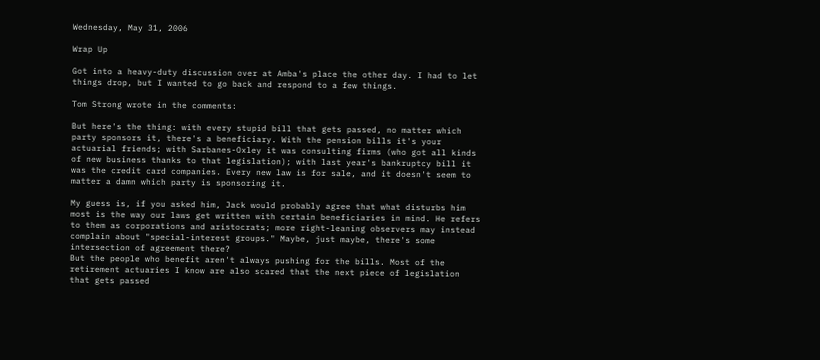Wednesday, May 31, 2006

Wrap Up

Got into a heavy-duty discussion over at Amba's place the other day. I had to let things drop, but I wanted to go back and respond to a few things.

Tom Strong wrote in the comments:

But here's the thing: with every stupid bill that gets passed, no matter which party sponsors it, there's a beneficiary. With the pension bills it's your actuarial friends; with Sarbanes-Oxley it was consulting firms (who got all kinds of new business thanks to that legislation); with last year's bankruptcy bill it was the credit card companies. Every new law is for sale, and it doesn't seem to matter a damn which party is sponsoring it.

My guess is, if you asked him, Jack would probably agree that what disturbs him most is the way our laws get written with certain beneficiaries in mind. He refers to them as corporations and aristocrats; more right-leaning observers may instead complain about "special-interest groups." Maybe, just maybe, there's some intersection of agreement there?
But the people who benefit aren't always pushing for the bills. Most of the retirement actuaries I know are also scared that the next piece of legislation that gets passed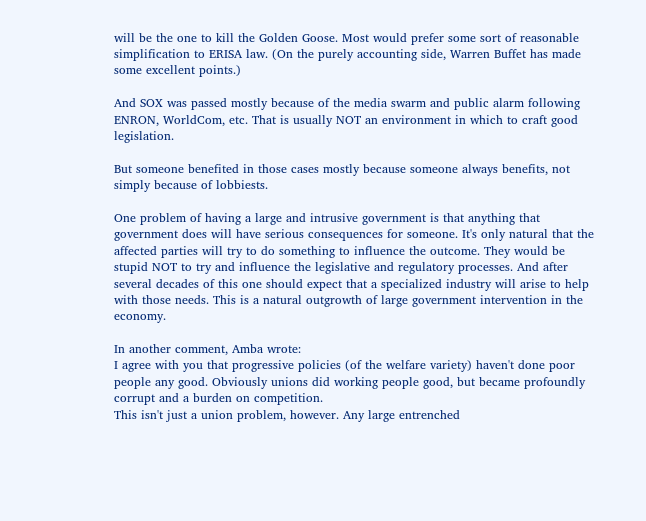will be the one to kill the Golden Goose. Most would prefer some sort of reasonable simplification to ERISA law. (On the purely accounting side, Warren Buffet has made some excellent points.)

And SOX was passed mostly because of the media swarm and public alarm following ENRON, WorldCom, etc. That is usually NOT an environment in which to craft good legislation.

But someone benefited in those cases mostly because someone always benefits, not simply because of lobbiests.

One problem of having a large and intrusive government is that anything that government does will have serious consequences for someone. It's only natural that the affected parties will try to do something to influence the outcome. They would be stupid NOT to try and influence the legislative and regulatory processes. And after several decades of this one should expect that a specialized industry will arise to help with those needs. This is a natural outgrowth of large government intervention in the economy.

In another comment, Amba wrote:
I agree with you that progressive policies (of the welfare variety) haven't done poor people any good. Obviously unions did working people good, but became profoundly corrupt and a burden on competition.
This isn't just a union problem, however. Any large entrenched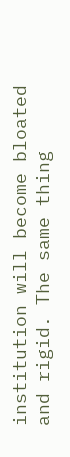institution will become bloated and rigid. The same thing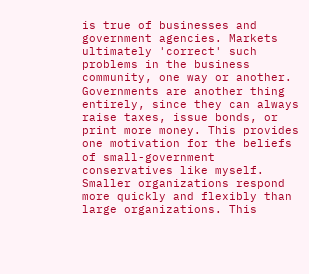is true of businesses and government agencies. Markets ultimately 'correct' such problems in the business community, one way or another. Governments are another thing entirely, since they can always raise taxes, issue bonds, or print more money. This provides one motivation for the beliefs of small-government conservatives like myself. Smaller organizations respond more quickly and flexibly than large organizations. This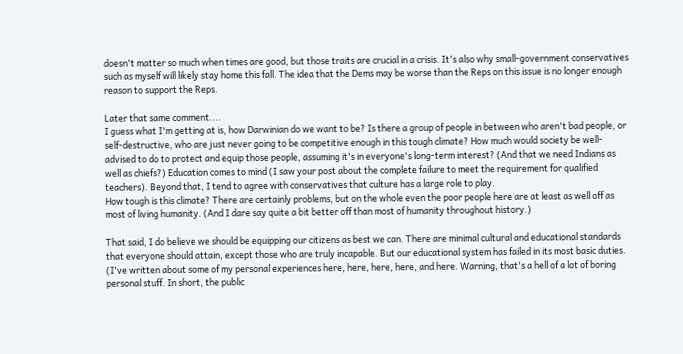doesn't matter so much when times are good, but those traits are crucial in a crisis. It's also why small-government conservatives such as myself will likely stay home this fall. The idea that the Dems may be worse than the Reps on this issue is no longer enough reason to support the Reps.

Later that same comment....
I guess what I'm getting at is, how Darwinian do we want to be? Is there a group of people in between who aren't bad people, or self-destructive, who are just never going to be competitive enough in this tough climate? How much would society be well-advised to do to protect and equip those people, assuming it's in everyone's long-term interest? (And that we need Indians as well as chiefs?) Education comes to mind (I saw your post about the complete failure to meet the requirement for qualified teachers). Beyond that, I tend to agree with conservatives that culture has a large role to play.
How tough is this climate? There are certainly problems, but on the whole even the poor people here are at least as well off as most of living humanity. (And I dare say quite a bit better off than most of humanity throughout history.)

That said, I do believe we should be equipping our citizens as best we can. There are minimal cultural and educational standards that everyone should attain, except those who are truly incapable. But our educational system has failed in its most basic duties. (I've written about some of my personal experiences here, here, here, here, and here. Warning, that's a hell of a lot of boring personal stuff. In short, the public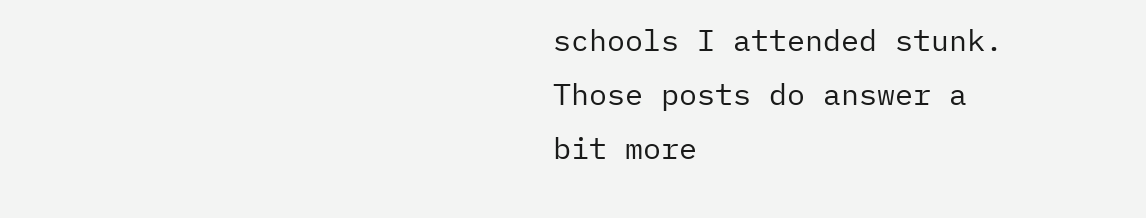schools I attended stunk. Those posts do answer a bit more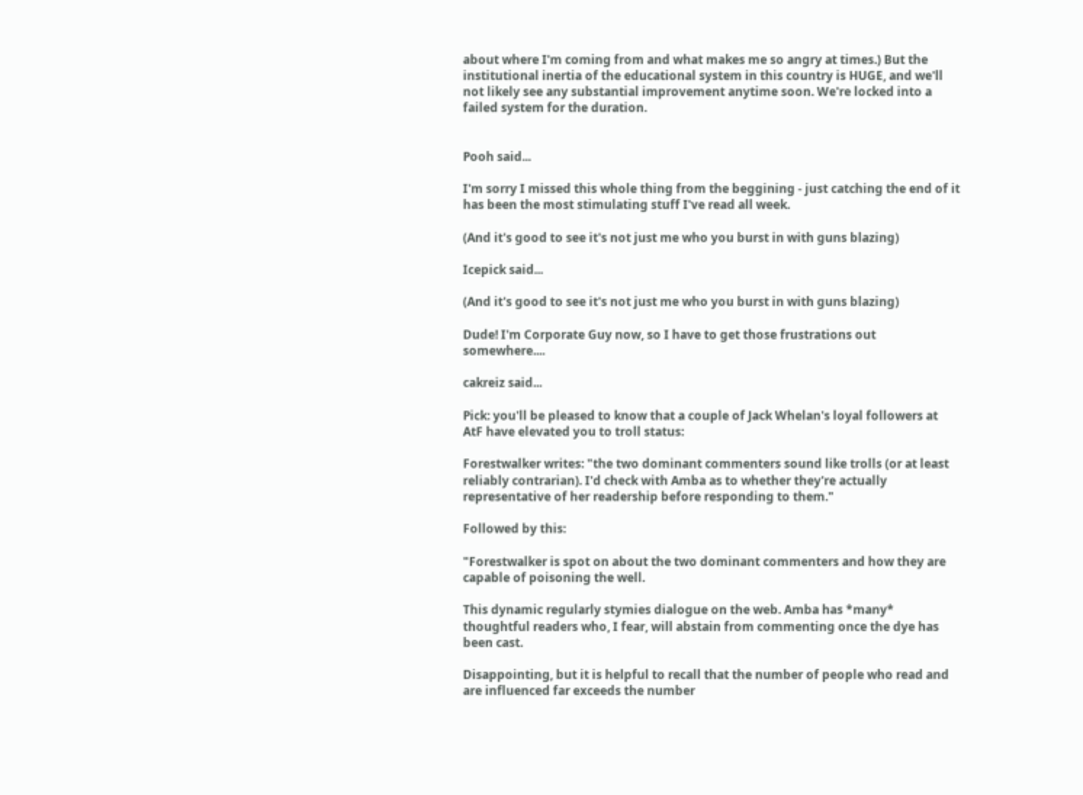about where I'm coming from and what makes me so angry at times.) But the institutional inertia of the educational system in this country is HUGE, and we'll not likely see any substantial improvement anytime soon. We're locked into a failed system for the duration.


Pooh said...

I'm sorry I missed this whole thing from the beggining - just catching the end of it has been the most stimulating stuff I've read all week.

(And it's good to see it's not just me who you burst in with guns blazing)

Icepick said...

(And it's good to see it's not just me who you burst in with guns blazing)

Dude! I'm Corporate Guy now, so I have to get those frustrations out somewhere....

cakreiz said...

Pick: you'll be pleased to know that a couple of Jack Whelan's loyal followers at AtF have elevated you to troll status:

Forestwalker writes: "the two dominant commenters sound like trolls (or at least reliably contrarian). I'd check with Amba as to whether they're actually representative of her readership before responding to them."

Followed by this:

"Forestwalker is spot on about the two dominant commenters and how they are capable of poisoning the well.

This dynamic regularly stymies dialogue on the web. Amba has *many* thoughtful readers who, I fear, will abstain from commenting once the dye has been cast.

Disappointing, but it is helpful to recall that the number of people who read and are influenced far exceeds the number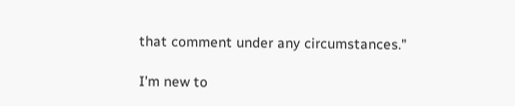that comment under any circumstances."

I'm new to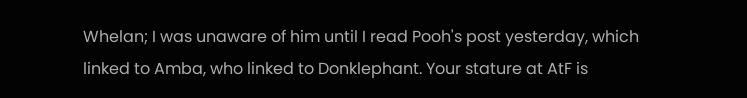Whelan; I was unaware of him until I read Pooh's post yesterday, which linked to Amba, who linked to Donklephant. Your stature at AtF is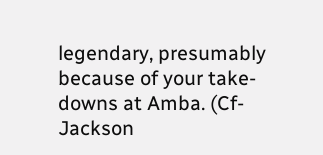legendary, presumably because of your take-downs at Amba. (Cf- Jackson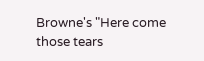Browne's "Here come those tears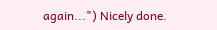again...") Nicely done.